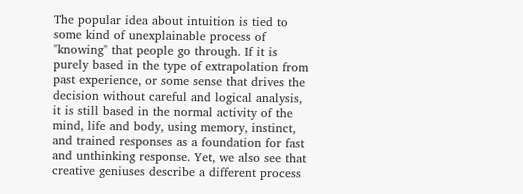The popular idea about intuition is tied to some kind of unexplainable process of "knowing" that people go through. If it is purely based in the type of extrapolation from past experience, or some sense that drives the decision without careful and logical analysis, it is still based in the normal activity of the mind, life and body, using memory, instinct, and trained responses as a foundation for fast and unthinking response. Yet, we also see that creative geniuses describe a different process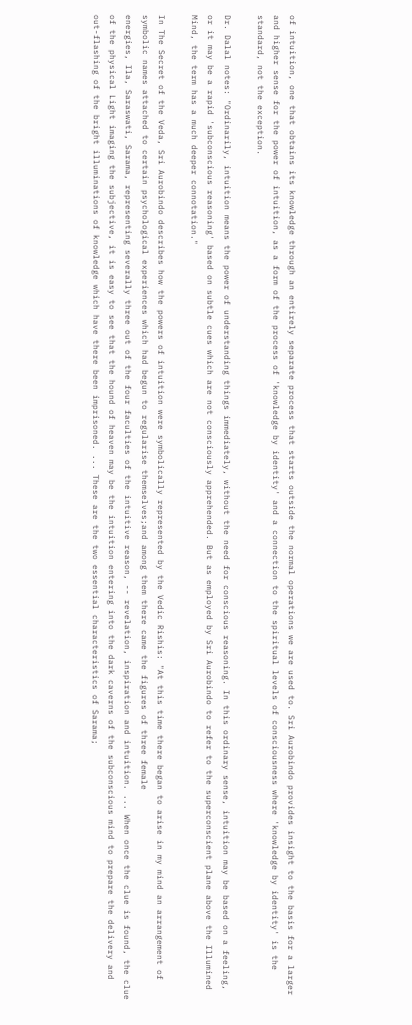of intuition, one that obtains its knowledge through an entirely separate process that starts outside the normal operations we are used to. Sri Aurobindo provides insight to the basis for a larger and higher sense for the power of intuition, as a form of the process of 'knowledge by identity' and a connection to the spiritual levels of consciousness where 'knowledge by identity' is the standard, not the exception.

Dr. Dalal notes: "Ordinarily, intuition means the power of understanding things immediately, without the need for conscious reasoning. In this ordinary sense, intuition may be based on a feeling, or it may be a rapid 'subconscious reasoning' based on subtle cues which are not consciously apprehended. But as employed by Sri Aurobindo to refer to the superconscient plane above the Illumined Mind, the term has a much deeper connotation."

In The Secret of the Veda, Sri Aurobindo describes how the powers of intuition were symbolically represented by the Vedic Rishis: "At this time there began to arise in my mind an arrangement of symbolic names attached to certain psychological experiences which had begun to regularise themselves;and among them there came the figures of three female
energies, Ila, Saraswati, Sarama, representing severally three out of the four faculties of the intuitive reason, -- revelation, inspiration and intuition. ... When once the clue is found, the clue of the physical Light imaging the subjective, it is easy to see that the hound of heaven may be the intuition entering into the dark caverns of the subconscious mind to prepare the delivery and out-flashing of the bright illuminations of knowledge which have there been imprisoned. ... These are the two essential characteristics of Sarama;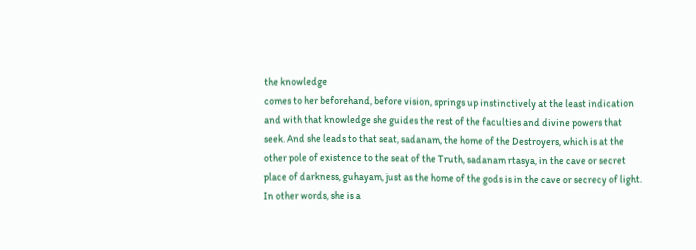the knowledge
comes to her beforehand, before vision, springs up instinctively at the least indication and with that knowledge she guides the rest of the faculties and divine powers that seek. And she leads to that seat, sadanam, the home of the Destroyers, which is at the other pole of existence to the seat of the Truth, sadanam rtasya, in the cave or secret place of darkness, guhayam, just as the home of the gods is in the cave or secrecy of light. In other words, she is a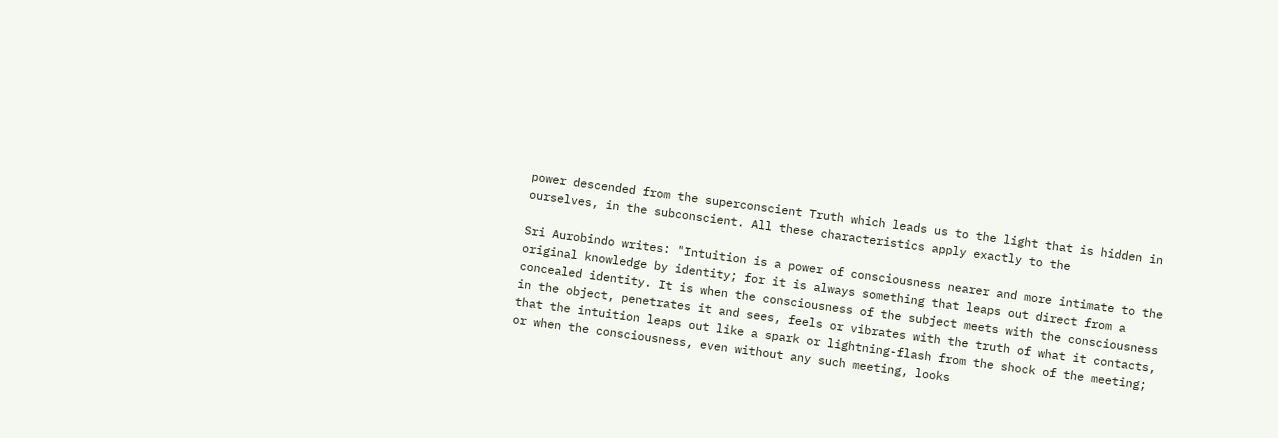power descended from the superconscient Truth which leads us to the light that is hidden in ourselves, in the subconscient. All these characteristics apply exactly to the

Sri Aurobindo writes: "Intuition is a power of consciousness nearer and more intimate to the original knowledge by identity; for it is always something that leaps out direct from a concealed identity. It is when the consciousness of the subject meets with the consciousness in the object, penetrates it and sees, feels or vibrates with the truth of what it contacts, that the intuition leaps out like a spark or lightning-flash from the shock of the meeting; or when the consciousness, even without any such meeting, looks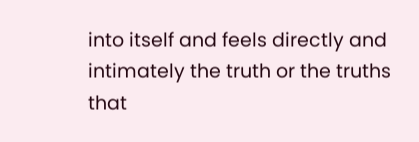into itself and feels directly and intimately the truth or the truths that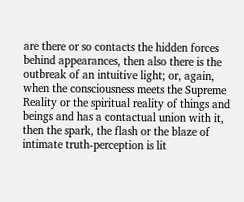are there or so contacts the hidden forces behind appearances, then also there is the outbreak of an intuitive light; or, again, when the consciousness meets the Supreme Reality or the spiritual reality of things and beings and has a contactual union with it, then the spark, the flash or the blaze of intimate truth-perception is lit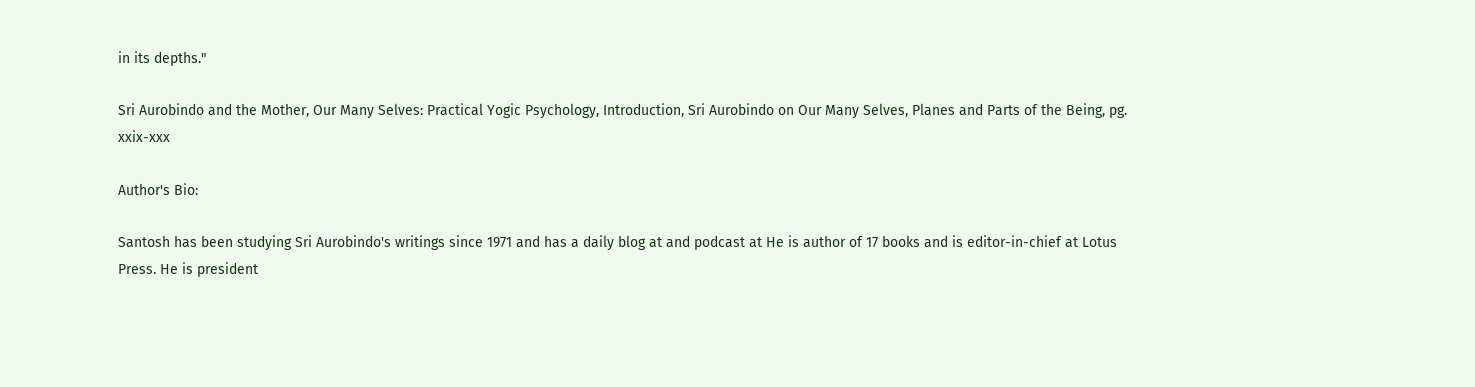in its depths."

Sri Aurobindo and the Mother, Our Many Selves: Practical Yogic Psychology, Introduction, Sri Aurobindo on Our Many Selves, Planes and Parts of the Being, pg. xxix-xxx

Author's Bio:

Santosh has been studying Sri Aurobindo's writings since 1971 and has a daily blog at and podcast at He is author of 17 books and is editor-in-chief at Lotus Press. He is president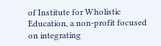of Institute for Wholistic Education, a non-profit focused on integrating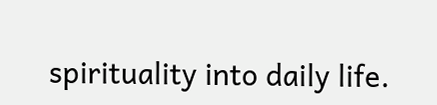spirituality into daily life.